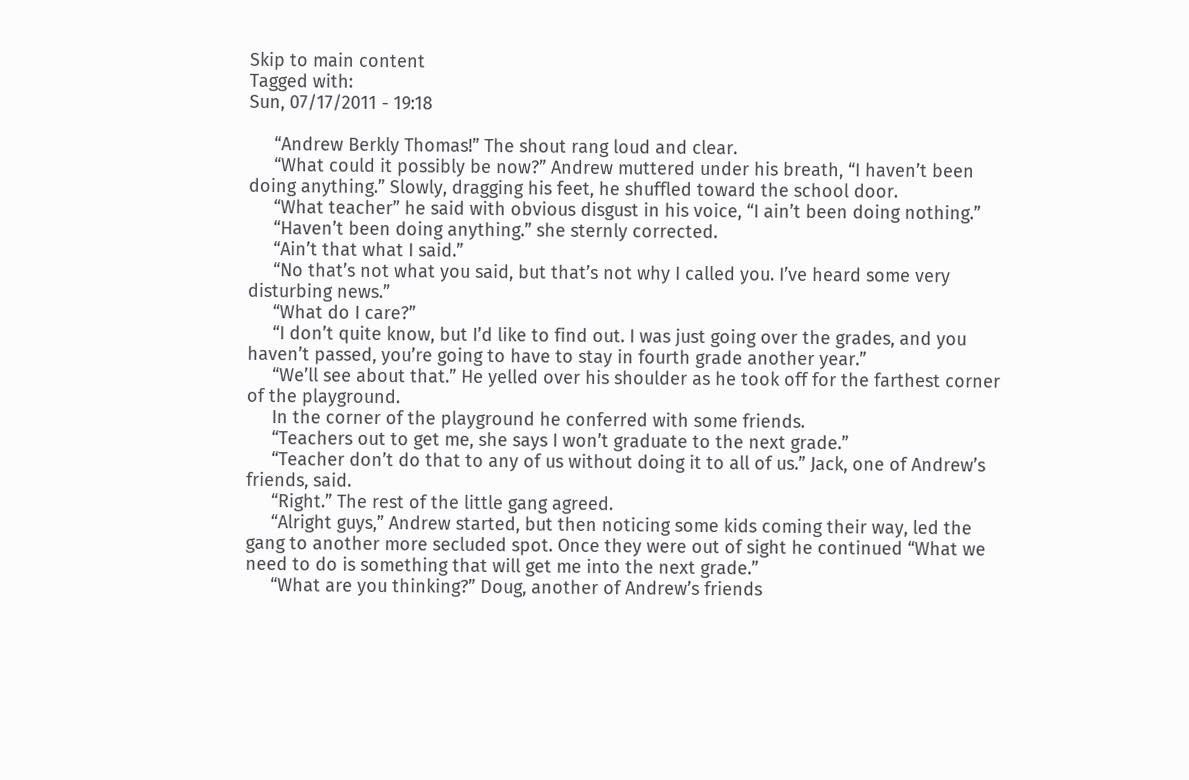Skip to main content
Tagged with:
Sun, 07/17/2011 - 19:18

     “Andrew Berkly Thomas!” The shout rang loud and clear.
     “What could it possibly be now?” Andrew muttered under his breath, “I haven’t been doing anything.” Slowly, dragging his feet, he shuffled toward the school door.
     “What teacher” he said with obvious disgust in his voice, “I ain’t been doing nothing.”
     “Haven’t been doing anything.” she sternly corrected.
     “Ain’t that what I said.”
     “No that’s not what you said, but that’s not why I called you. I’ve heard some very disturbing news.”
     “What do I care?”
     “I don’t quite know, but I’d like to find out. I was just going over the grades, and you haven’t passed, you’re going to have to stay in fourth grade another year.”
     “We’ll see about that.” He yelled over his shoulder as he took off for the farthest corner of the playground.
     In the corner of the playground he conferred with some friends.
     “Teachers out to get me, she says I won’t graduate to the next grade.”
     “Teacher don’t do that to any of us without doing it to all of us.” Jack, one of Andrew’s friends, said.
     “Right.” The rest of the little gang agreed.
     “Alright guys,” Andrew started, but then noticing some kids coming their way, led the gang to another more secluded spot. Once they were out of sight he continued “What we need to do is something that will get me into the next grade.”
     “What are you thinking?” Doug, another of Andrew’s friends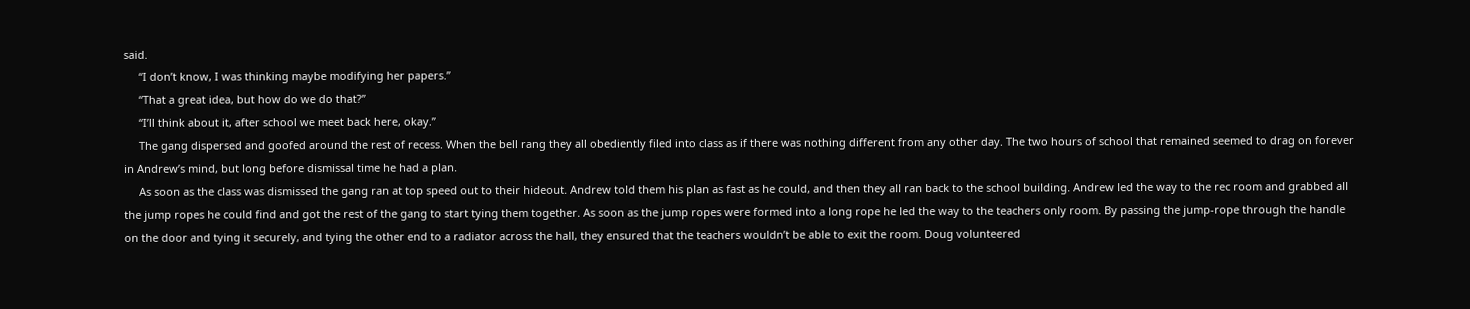said.
     “I don’t know, I was thinking maybe modifying her papers.”
     “That a great idea, but how do we do that?”
     “I’ll think about it, after school we meet back here, okay.”
     The gang dispersed and goofed around the rest of recess. When the bell rang they all obediently filed into class as if there was nothing different from any other day. The two hours of school that remained seemed to drag on forever in Andrew’s mind, but long before dismissal time he had a plan.
     As soon as the class was dismissed the gang ran at top speed out to their hideout. Andrew told them his plan as fast as he could, and then they all ran back to the school building. Andrew led the way to the rec room and grabbed all the jump ropes he could find and got the rest of the gang to start tying them together. As soon as the jump ropes were formed into a long rope he led the way to the teachers only room. By passing the jump-rope through the handle on the door and tying it securely, and tying the other end to a radiator across the hall, they ensured that the teachers wouldn’t be able to exit the room. Doug volunteered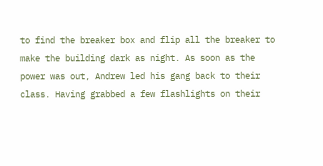to find the breaker box and flip all the breaker to make the building dark as night. As soon as the power was out, Andrew led his gang back to their class. Having grabbed a few flashlights on their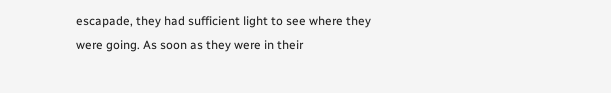escapade, they had sufficient light to see where they were going. As soon as they were in their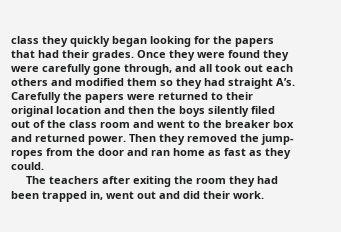class they quickly began looking for the papers that had their grades. Once they were found they were carefully gone through, and all took out each others and modified them so they had straight A’s. Carefully the papers were returned to their original location and then the boys silently filed out of the class room and went to the breaker box and returned power. Then they removed the jump-ropes from the door and ran home as fast as they could.
     The teachers after exiting the room they had been trapped in, went out and did their work.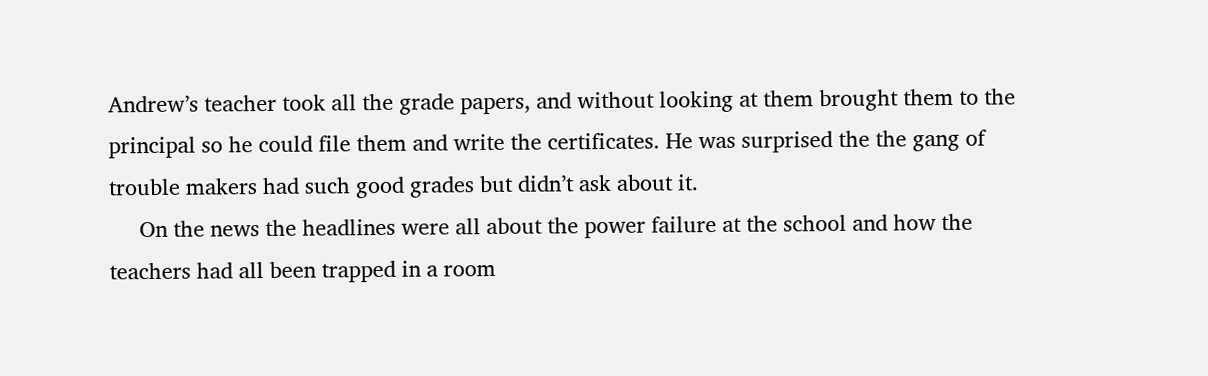Andrew’s teacher took all the grade papers, and without looking at them brought them to the principal so he could file them and write the certificates. He was surprised the the gang of trouble makers had such good grades but didn’t ask about it.
     On the news the headlines were all about the power failure at the school and how the teachers had all been trapped in a room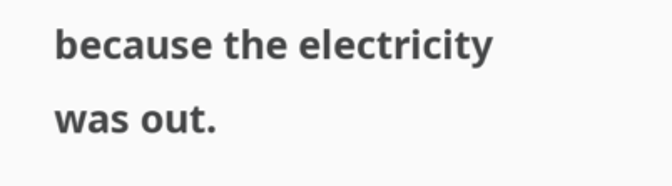because the electricity was out.